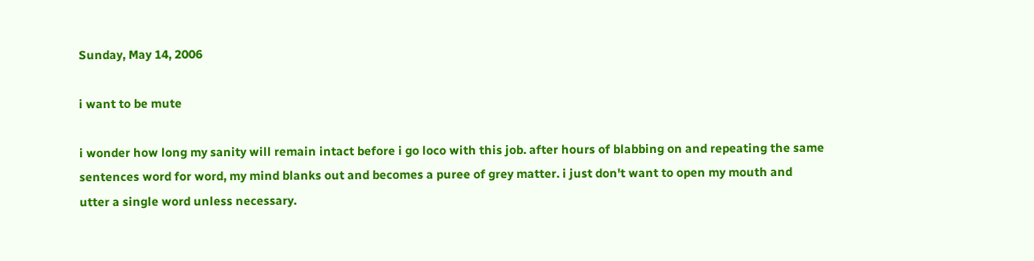Sunday, May 14, 2006

i want to be mute

i wonder how long my sanity will remain intact before i go loco with this job. after hours of blabbing on and repeating the same sentences word for word, my mind blanks out and becomes a puree of grey matter. i just don't want to open my mouth and utter a single word unless necessary.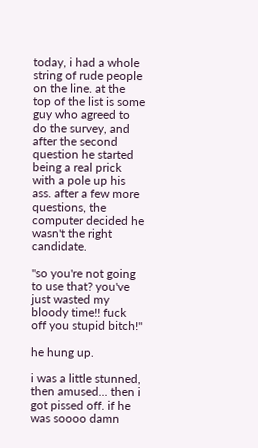today, i had a whole string of rude people on the line. at the top of the list is some guy who agreed to do the survey, and after the second question he started being a real prick with a pole up his ass. after a few more questions, the computer decided he wasn't the right candidate.

"so you're not going to use that? you've just wasted my bloody time!! fuck off you stupid bitch!"

he hung up.

i was a little stunned, then amused... then i got pissed off. if he was soooo damn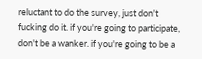reluctant to do the survey, just don't fucking do it. if you're going to participate, don't be a wanker. if you're going to be a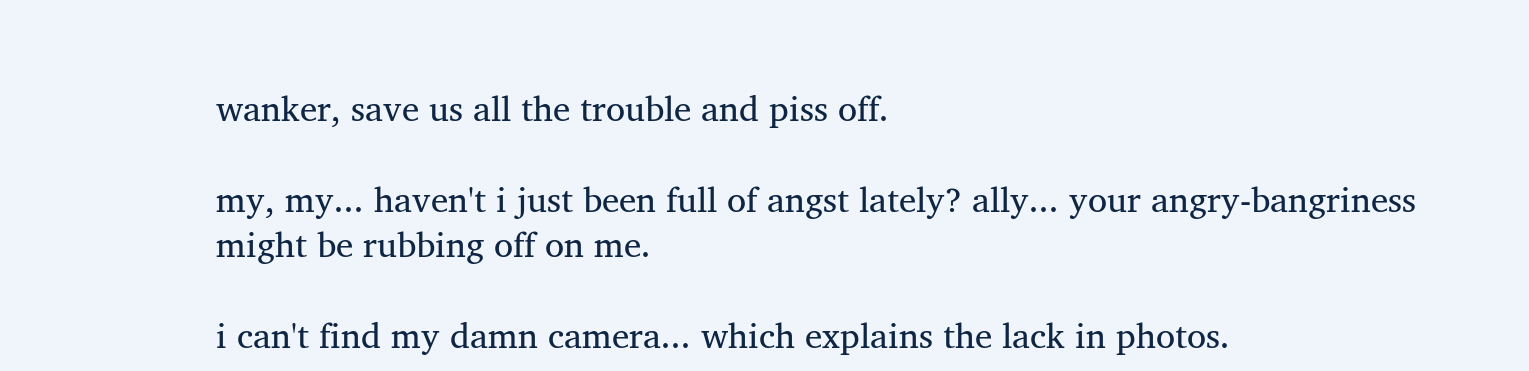wanker, save us all the trouble and piss off.

my, my... haven't i just been full of angst lately? ally... your angry-bangriness might be rubbing off on me.

i can't find my damn camera... which explains the lack in photos.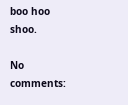boo hoo shoo.

No comments: